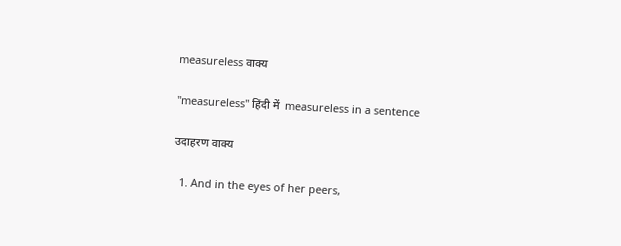measureless वाक्य

"measureless" हिंदी में  measureless in a sentence

उदाहरण वाक्य

  1. And in the eyes of her peers,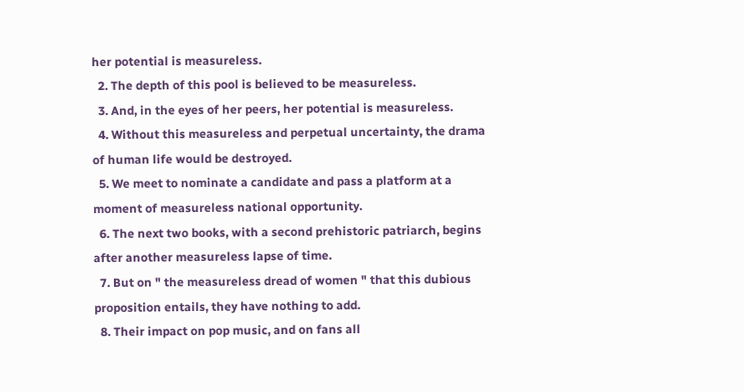her potential is measureless.
  2. The depth of this pool is believed to be measureless.
  3. And, in the eyes of her peers, her potential is measureless.
  4. Without this measureless and perpetual uncertainty, the drama of human life would be destroyed.
  5. We meet to nominate a candidate and pass a platform at a moment of measureless national opportunity.
  6. The next two books, with a second prehistoric patriarch, begins after another measureless lapse of time.
  7. But on " the measureless dread of women " that this dubious proposition entails, they have nothing to add.
  8. Their impact on pop music, and on fans all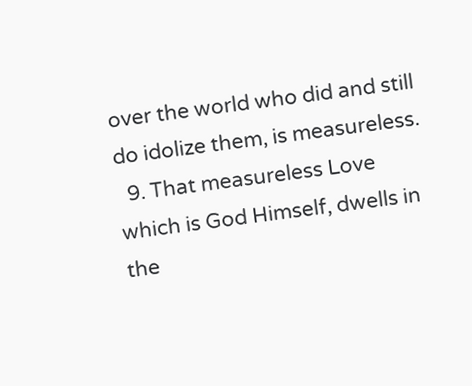over the world who did and still do idolize them, is measureless.
  9. That measureless Love which is God Himself, dwells in the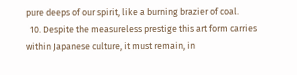pure deeps of our spirit, like a burning brazier of coal.
  10. Despite the measureless prestige this art form carries within Japanese culture, it must remain, in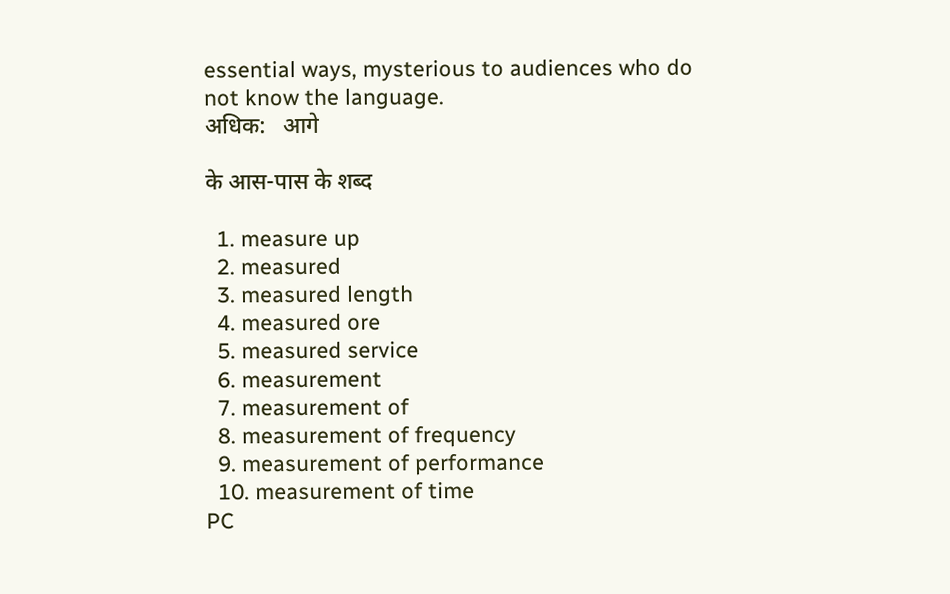essential ways, mysterious to audiences who do not know the language.
अधिक:   आगे

के आस-पास के शब्द

  1. measure up
  2. measured
  3. measured length
  4. measured ore
  5. measured service
  6. measurement
  7. measurement of
  8. measurement of frequency
  9. measurement of performance
  10. measurement of time
PC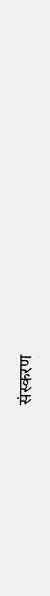संस्करण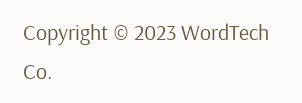Copyright © 2023 WordTech Co.